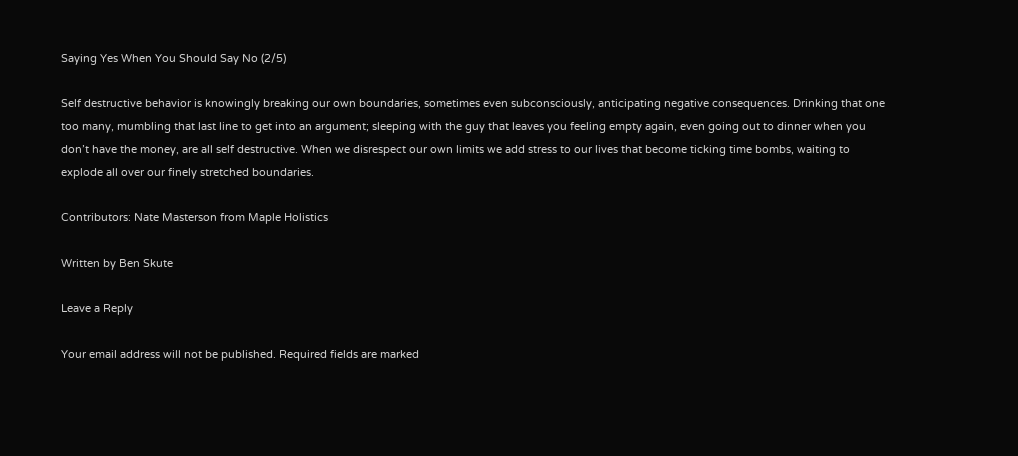Saying Yes When You Should Say No (2/5)

Self destructive behavior is knowingly breaking our own boundaries, sometimes even subconsciously, anticipating negative consequences. Drinking that one too many, mumbling that last line to get into an argument; sleeping with the guy that leaves you feeling empty again, even going out to dinner when you don’t have the money, are all self destructive. When we disrespect our own limits we add stress to our lives that become ticking time bombs, waiting to explode all over our finely stretched boundaries.

Contributors: Nate Masterson from Maple Holistics

Written by Ben Skute

Leave a Reply

Your email address will not be published. Required fields are marked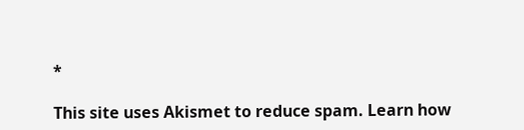*

This site uses Akismet to reduce spam. Learn how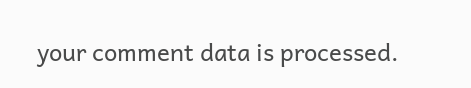your comment data is processed.